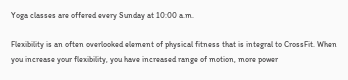Yoga classes are offered every Sunday at 10:00 a.m.

Flexibility is an often overlooked element of physical fitness that is integral to CrossFit. When you increase your flexibility, you have increased range of motion, more power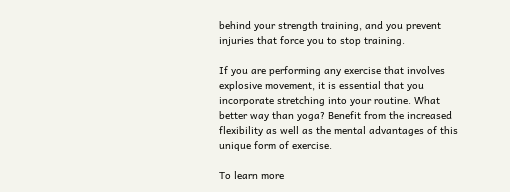behind your strength training, and you prevent injuries that force you to stop training.

If you are performing any exercise that involves explosive movement, it is essential that you incorporate stretching into your routine. What better way than yoga? Benefit from the increased flexibility as well as the mental advantages of this unique form of exercise.

To learn more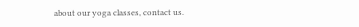about our yoga classes, contact us.